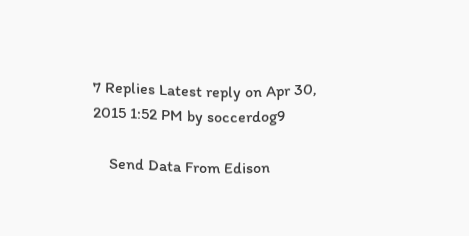7 Replies Latest reply on Apr 30, 2015 1:52 PM by soccerdog9

    Send Data From Edison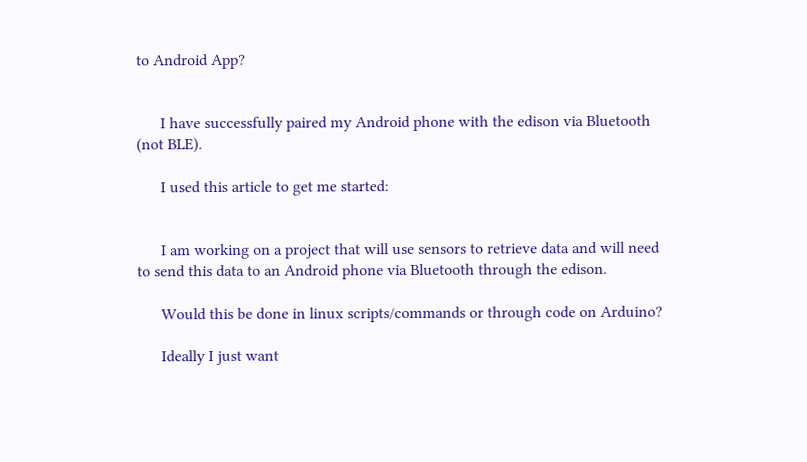to Android App?


      I have successfully paired my Android phone with the edison via Bluetooth (not BLE).

      I used this article to get me started:


      I am working on a project that will use sensors to retrieve data and will need to send this data to an Android phone via Bluetooth through the edison.

      Would this be done in linux scripts/commands or through code on Arduino?

      Ideally I just want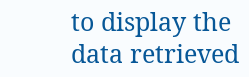to display the data retrieved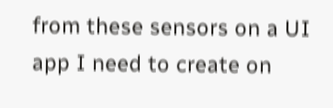from these sensors on a UI app I need to create on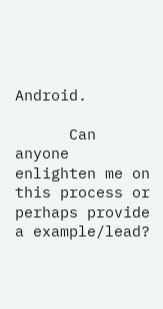Android.

      Can anyone enlighten me on this process or perhaps provide a example/lead?